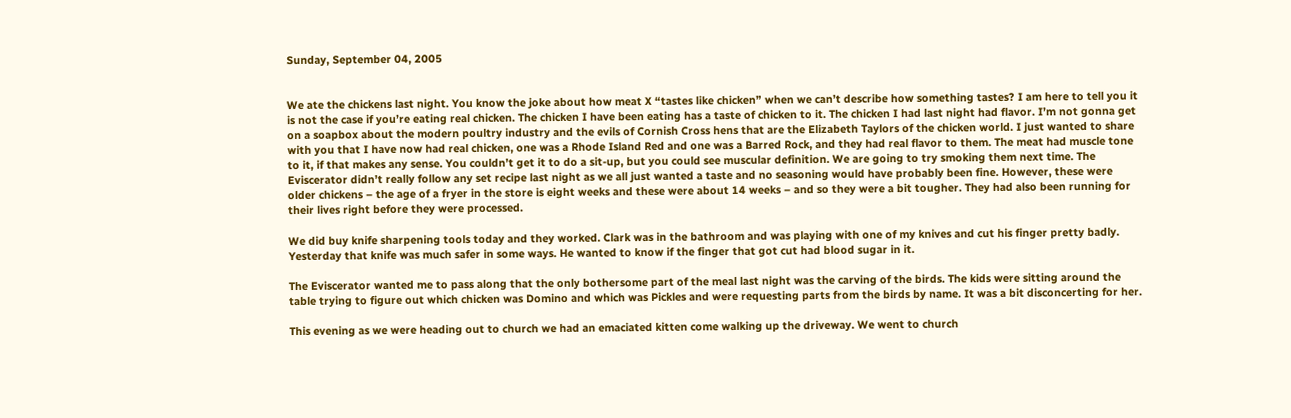Sunday, September 04, 2005


We ate the chickens last night. You know the joke about how meat X “tastes like chicken” when we can’t describe how something tastes? I am here to tell you it is not the case if you’re eating real chicken. The chicken I have been eating has a taste of chicken to it. The chicken I had last night had flavor. I’m not gonna get on a soapbox about the modern poultry industry and the evils of Cornish Cross hens that are the Elizabeth Taylors of the chicken world. I just wanted to share with you that I have now had real chicken, one was a Rhode Island Red and one was a Barred Rock, and they had real flavor to them. The meat had muscle tone to it, if that makes any sense. You couldn’t get it to do a sit-up, but you could see muscular definition. We are going to try smoking them next time. The Eviscerator didn’t really follow any set recipe last night as we all just wanted a taste and no seasoning would have probably been fine. However, these were older chickens – the age of a fryer in the store is eight weeks and these were about 14 weeks – and so they were a bit tougher. They had also been running for their lives right before they were processed.

We did buy knife sharpening tools today and they worked. Clark was in the bathroom and was playing with one of my knives and cut his finger pretty badly. Yesterday that knife was much safer in some ways. He wanted to know if the finger that got cut had blood sugar in it.

The Eviscerator wanted me to pass along that the only bothersome part of the meal last night was the carving of the birds. The kids were sitting around the table trying to figure out which chicken was Domino and which was Pickles and were requesting parts from the birds by name. It was a bit disconcerting for her.

This evening as we were heading out to church we had an emaciated kitten come walking up the driveway. We went to church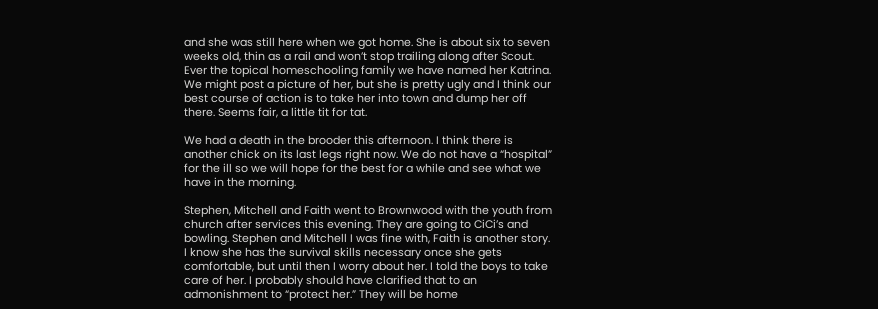and she was still here when we got home. She is about six to seven weeks old, thin as a rail and won’t stop trailing along after Scout. Ever the topical homeschooling family we have named her Katrina. We might post a picture of her, but she is pretty ugly and I think our best course of action is to take her into town and dump her off there. Seems fair, a little tit for tat.

We had a death in the brooder this afternoon. I think there is another chick on its last legs right now. We do not have a “hospital” for the ill so we will hope for the best for a while and see what we have in the morning.

Stephen, Mitchell and Faith went to Brownwood with the youth from church after services this evening. They are going to CiCi’s and bowling. Stephen and Mitchell I was fine with, Faith is another story. I know she has the survival skills necessary once she gets comfortable, but until then I worry about her. I told the boys to take care of her. I probably should have clarified that to an admonishment to “protect her.” They will be home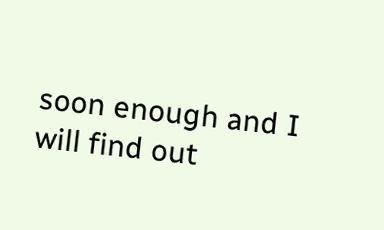soon enough and I will find out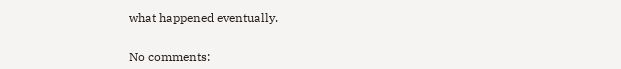what happened eventually.


No comments: